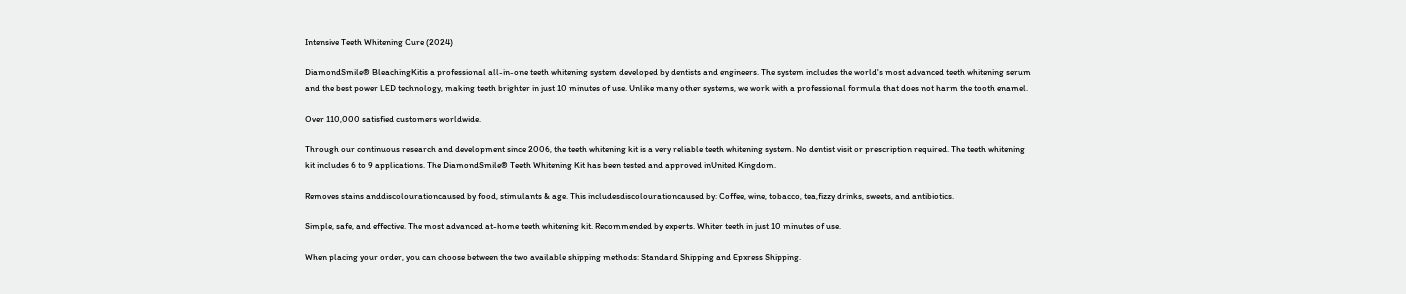Intensive Teeth Whitening Cure (2024)

DiamondSmile® BleachingKitis a professional all-in-one teeth whitening system developed by dentists and engineers. The system includes the world's most advanced teeth whitening serum and the best power LED technology, making teeth brighter in just 10 minutes of use. Unlike many other systems, we work with a professional formula that does not harm the tooth enamel.

Over 110,000 satisfied customers worldwide.

Through our continuous research and development since 2006, the teeth whitening kit is a very reliable teeth whitening system. No dentist visit or prescription required. The teeth whitening kit includes 6 to 9 applications. The DiamondSmile® Teeth Whitening Kit has been tested and approved inUnited Kingdom.

Removes stains anddiscolourationcaused by food, stimulants & age. This includesdiscolourationcaused by: Coffee, wine, tobacco, tea,fizzy drinks, sweets, and antibiotics.

Simple, safe, and effective. The most advanced at-home teeth whitening kit. Recommended by experts. Whiter teeth in just 10 minutes of use.

When placing your order, you can choose between the two available shipping methods: Standard Shipping and Epxress Shipping.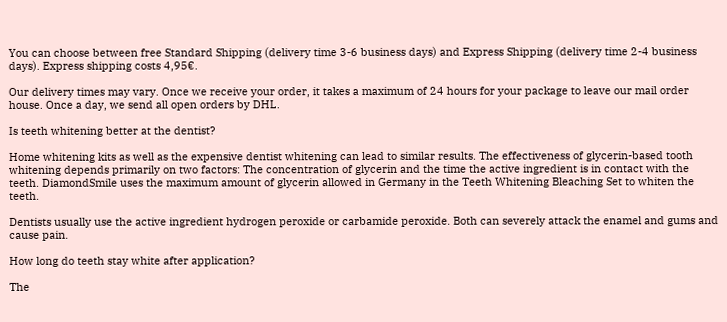You can choose between free Standard Shipping (delivery time 3-6 business days) and Express Shipping (delivery time 2-4 business days). Express shipping costs 4,95€.

Our delivery times may vary. Once we receive your order, it takes a maximum of 24 hours for your package to leave our mail order house. Once a day, we send all open orders by DHL.

Is teeth whitening better at the dentist?

Home whitening kits as well as the expensive dentist whitening can lead to similar results. The effectiveness of glycerin-based tooth whitening depends primarily on two factors: The concentration of glycerin and the time the active ingredient is in contact with the teeth. DiamondSmile uses the maximum amount of glycerin allowed in Germany in the Teeth Whitening Bleaching Set to whiten the teeth.

Dentists usually use the active ingredient hydrogen peroxide or carbamide peroxide. Both can severely attack the enamel and gums and cause pain.

How long do teeth stay white after application?

The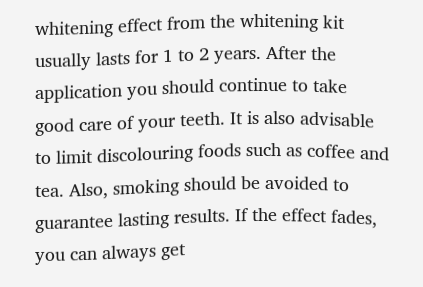whitening effect from the whitening kit usually lasts for 1 to 2 years. After the application you should continue to take good care of your teeth. It is also advisable to limit discolouring foods such as coffee and tea. Also, smoking should be avoided to guarantee lasting results. If the effect fades, you can always get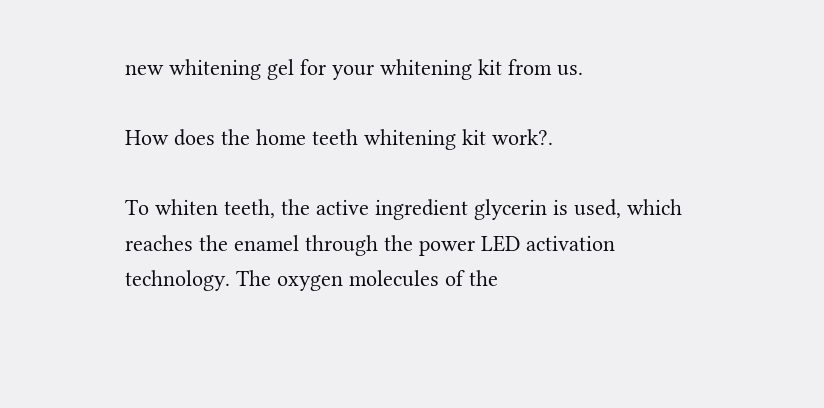new whitening gel for your whitening kit from us.

How does the home teeth whitening kit work?.

To whiten teeth, the active ingredient glycerin is used, which reaches the enamel through the power LED activation technology. The oxygen molecules of the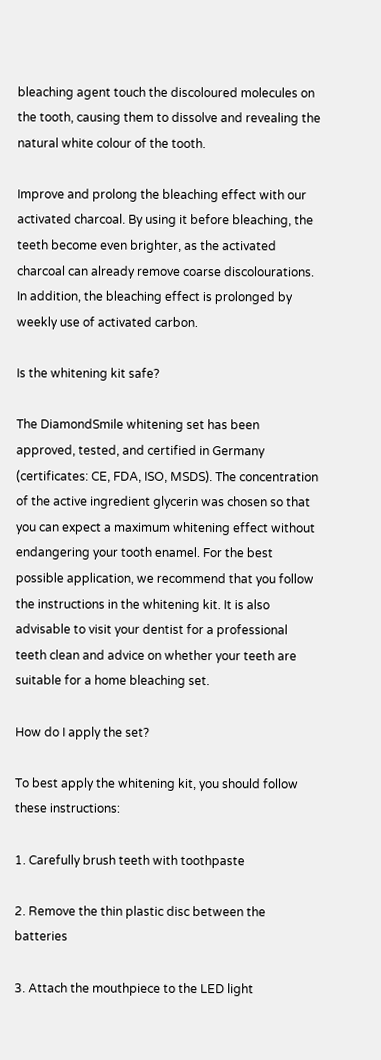bleaching agent touch the discoloured molecules on the tooth, causing them to dissolve and revealing the natural white colour of the tooth.

Improve and prolong the bleaching effect with our activated charcoal. By using it before bleaching, the teeth become even brighter, as the activated charcoal can already remove coarse discolourations. In addition, the bleaching effect is prolonged by weekly use of activated carbon.

Is the whitening kit safe?

The DiamondSmile whitening set has been approved, tested, and certified in Germany (certificates: CE, FDA, ISO, MSDS). The concentration of the active ingredient glycerin was chosen so that you can expect a maximum whitening effect without endangering your tooth enamel. For the best possible application, we recommend that you follow the instructions in the whitening kit. It is also advisable to visit your dentist for a professional teeth clean and advice on whether your teeth are suitable for a home bleaching set.

How do I apply the set?

To best apply the whitening kit, you should follow these instructions:

1. Carefully brush teeth with toothpaste

2. Remove the thin plastic disc between the batteries

3. Attach the mouthpiece to the LED light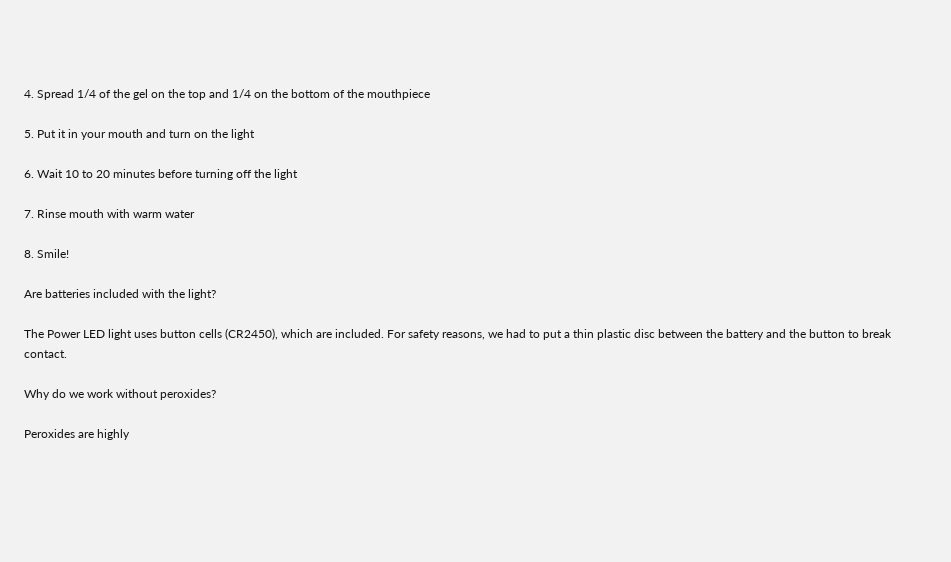4. Spread 1/4 of the gel on the top and 1/4 on the bottom of the mouthpiece

5. Put it in your mouth and turn on the light

6. Wait 10 to 20 minutes before turning off the light

7. Rinse mouth with warm water

8. Smile!

Are batteries included with the light?

The Power LED light uses button cells (CR2450), which are included. For safety reasons, we had to put a thin plastic disc between the battery and the button to break contact.

Why do we work without peroxides?

Peroxides are highly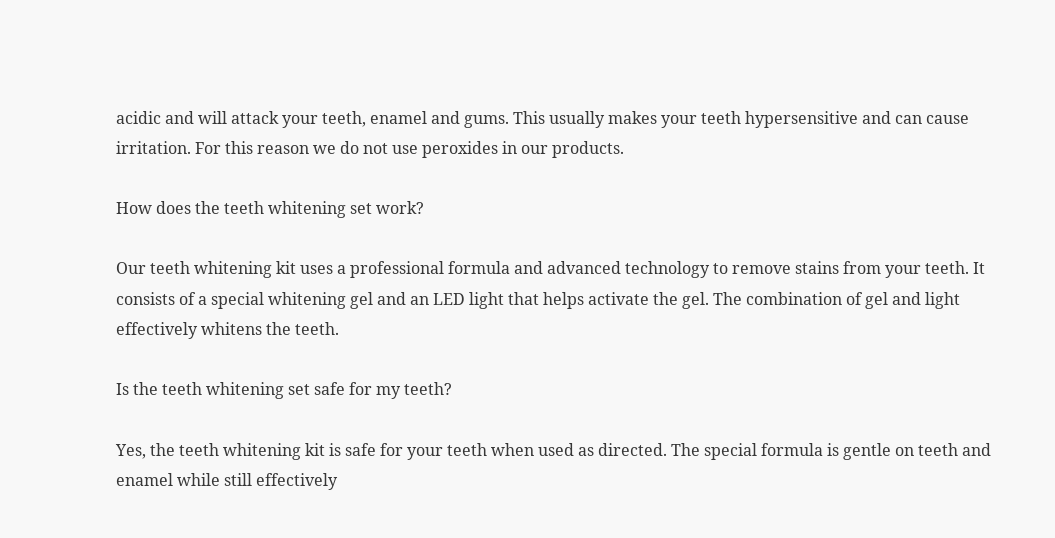acidic and will attack your teeth, enamel and gums. This usually makes your teeth hypersensitive and can cause irritation. For this reason we do not use peroxides in our products.

How does the teeth whitening set work?

Our teeth whitening kit uses a professional formula and advanced technology to remove stains from your teeth. It consists of a special whitening gel and an LED light that helps activate the gel. The combination of gel and light effectively whitens the teeth.

Is the teeth whitening set safe for my teeth?

Yes, the teeth whitening kit is safe for your teeth when used as directed. The special formula is gentle on teeth and enamel while still effectively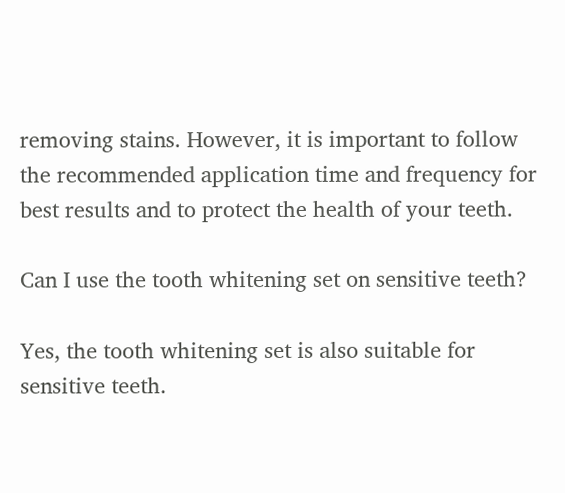removing stains. However, it is important to follow the recommended application time and frequency for best results and to protect the health of your teeth.

Can I use the tooth whitening set on sensitive teeth?

Yes, the tooth whitening set is also suitable for sensitive teeth.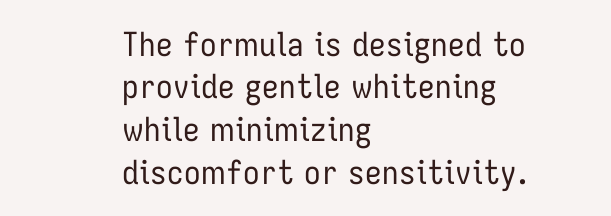The formula is designed to provide gentle whitening while minimizing discomfort or sensitivity.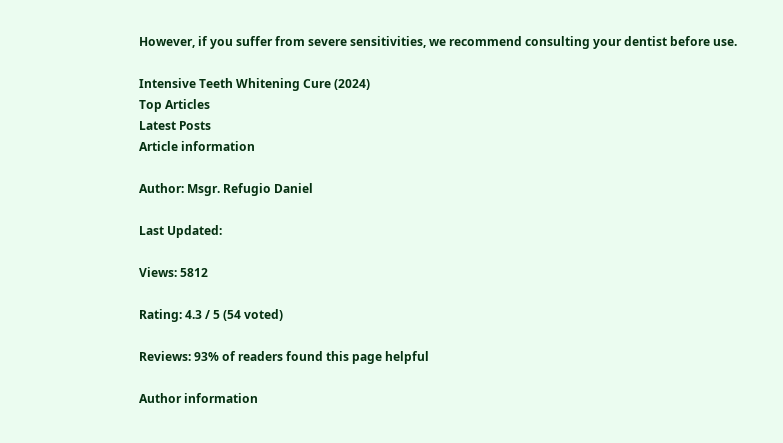However, if you suffer from severe sensitivities, we recommend consulting your dentist before use.

Intensive Teeth Whitening Cure (2024)
Top Articles
Latest Posts
Article information

Author: Msgr. Refugio Daniel

Last Updated:

Views: 5812

Rating: 4.3 / 5 (54 voted)

Reviews: 93% of readers found this page helpful

Author information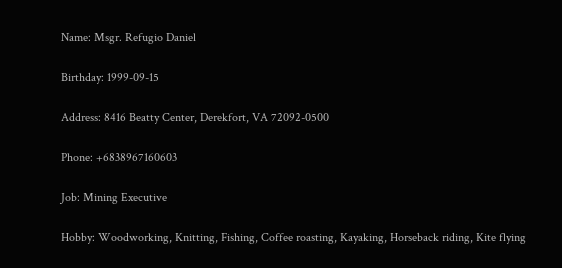Name: Msgr. Refugio Daniel

Birthday: 1999-09-15

Address: 8416 Beatty Center, Derekfort, VA 72092-0500

Phone: +6838967160603

Job: Mining Executive

Hobby: Woodworking, Knitting, Fishing, Coffee roasting, Kayaking, Horseback riding, Kite flying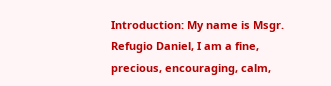Introduction: My name is Msgr. Refugio Daniel, I am a fine, precious, encouraging, calm,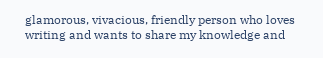glamorous, vivacious, friendly person who loves writing and wants to share my knowledge and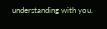understanding with you.